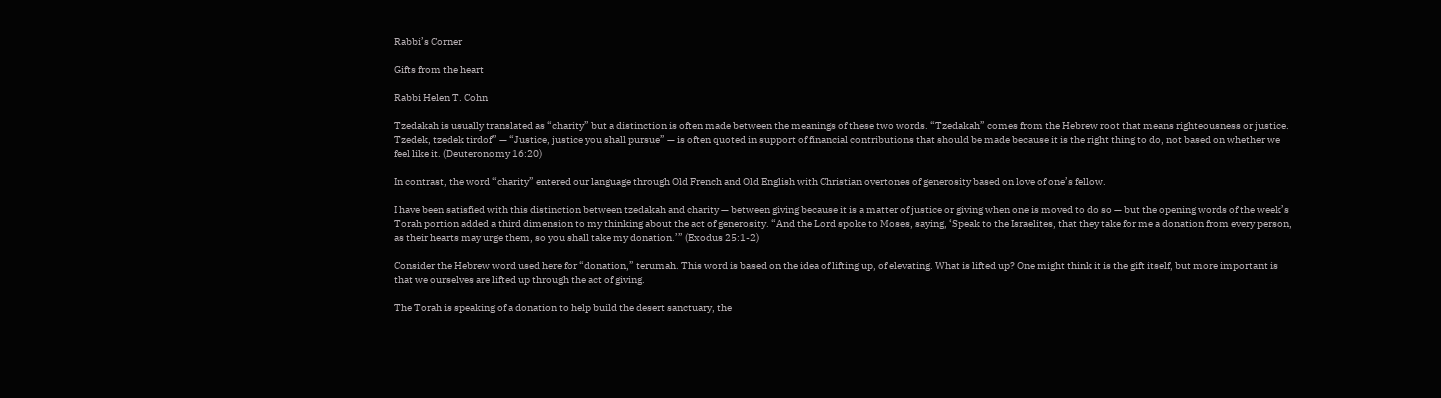Rabbi’s Corner

Gifts from the heart

Rabbi Helen T. Cohn

Tzedakah is usually translated as “charity” but a distinction is often made between the meanings of these two words. “Tzedakah” comes from the Hebrew root that means righteousness or justice.  Tzedek, tzedek tirdof” — “Justice, justice you shall pursue” — is often quoted in support of financial contributions that should be made because it is the right thing to do, not based on whether we feel like it. (Deuteronomy 16:20)

In contrast, the word “charity” entered our language through Old French and Old English with Christian overtones of generosity based on love of one’s fellow.

I have been satisfied with this distinction between tzedakah and charity — between giving because it is a matter of justice or giving when one is moved to do so — but the opening words of the week’s Torah portion added a third dimension to my thinking about the act of generosity. “And the Lord spoke to Moses, saying, ‘Speak to the Israelites, that they take for me a donation from every person, as their hearts may urge them, so you shall take my donation.’” (Exodus 25:1-2)

Consider the Hebrew word used here for “donation,” terumah. This word is based on the idea of lifting up, of elevating. What is lifted up? One might think it is the gift itself, but more important is that we ourselves are lifted up through the act of giving.

The Torah is speaking of a donation to help build the desert sanctuary, the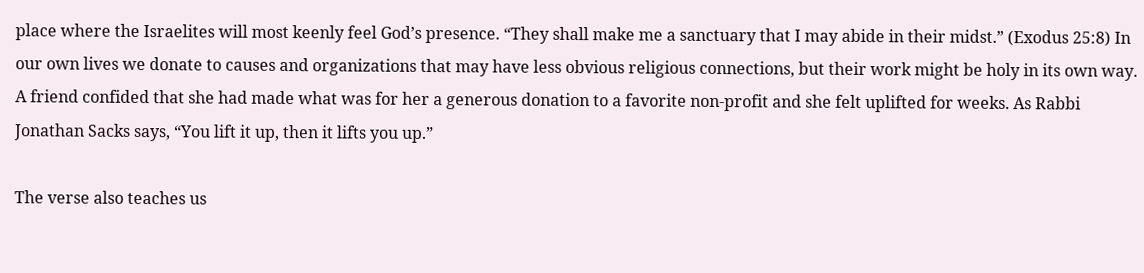place where the Israelites will most keenly feel God’s presence. “They shall make me a sanctuary that I may abide in their midst.” (Exodus 25:8) In our own lives we donate to causes and organizations that may have less obvious religious connections, but their work might be holy in its own way. A friend confided that she had made what was for her a generous donation to a favorite non-profit and she felt uplifted for weeks. As Rabbi Jonathan Sacks says, “You lift it up, then it lifts you up.”

The verse also teaches us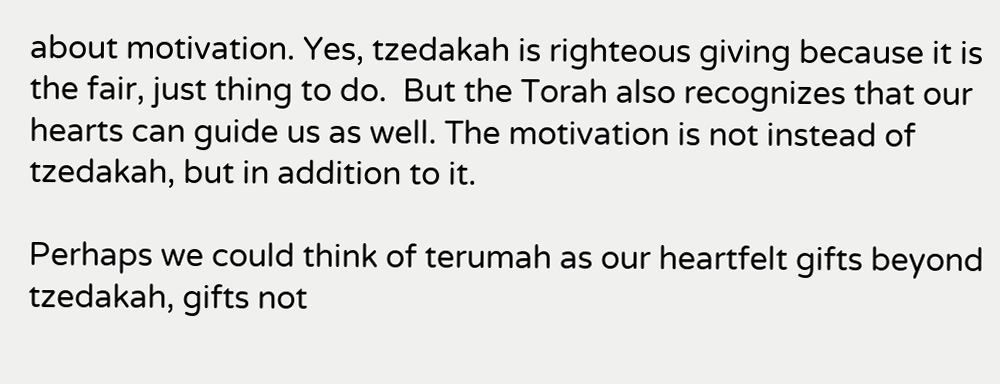about motivation. Yes, tzedakah is righteous giving because it is the fair, just thing to do.  But the Torah also recognizes that our hearts can guide us as well. The motivation is not instead of tzedakah, but in addition to it.

Perhaps we could think of terumah as our heartfelt gifts beyond tzedakah, gifts not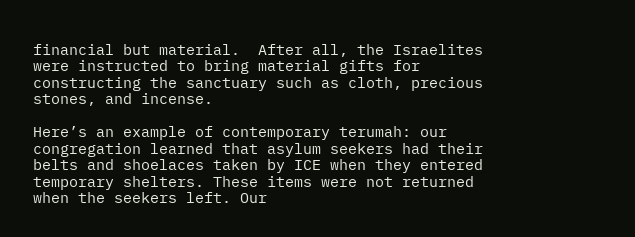financial but material.  After all, the Israelites were instructed to bring material gifts for constructing the sanctuary such as cloth, precious stones, and incense.

Here’s an example of contemporary terumah: our congregation learned that asylum seekers had their belts and shoelaces taken by ICE when they entered temporary shelters. These items were not returned when the seekers left. Our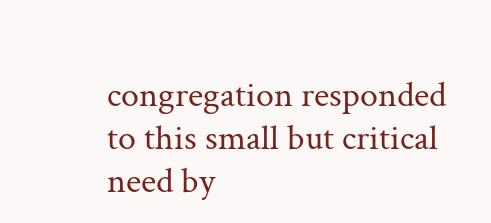congregation responded to this small but critical need by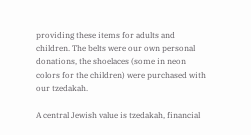providing these items for adults and children. The belts were our own personal donations, the shoelaces (some in neon colors for the children) were purchased with our tzedakah.

A central Jewish value is tzedakah, financial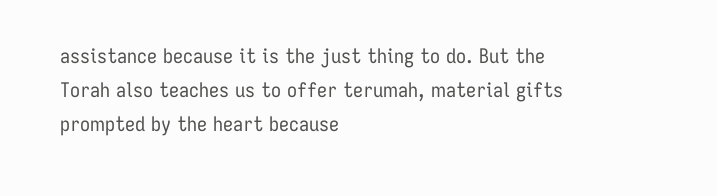assistance because it is the just thing to do. But the Torah also teaches us to offer terumah, material gifts prompted by the heart because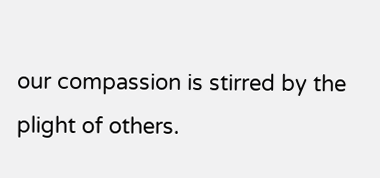our compassion is stirred by the plight of others.